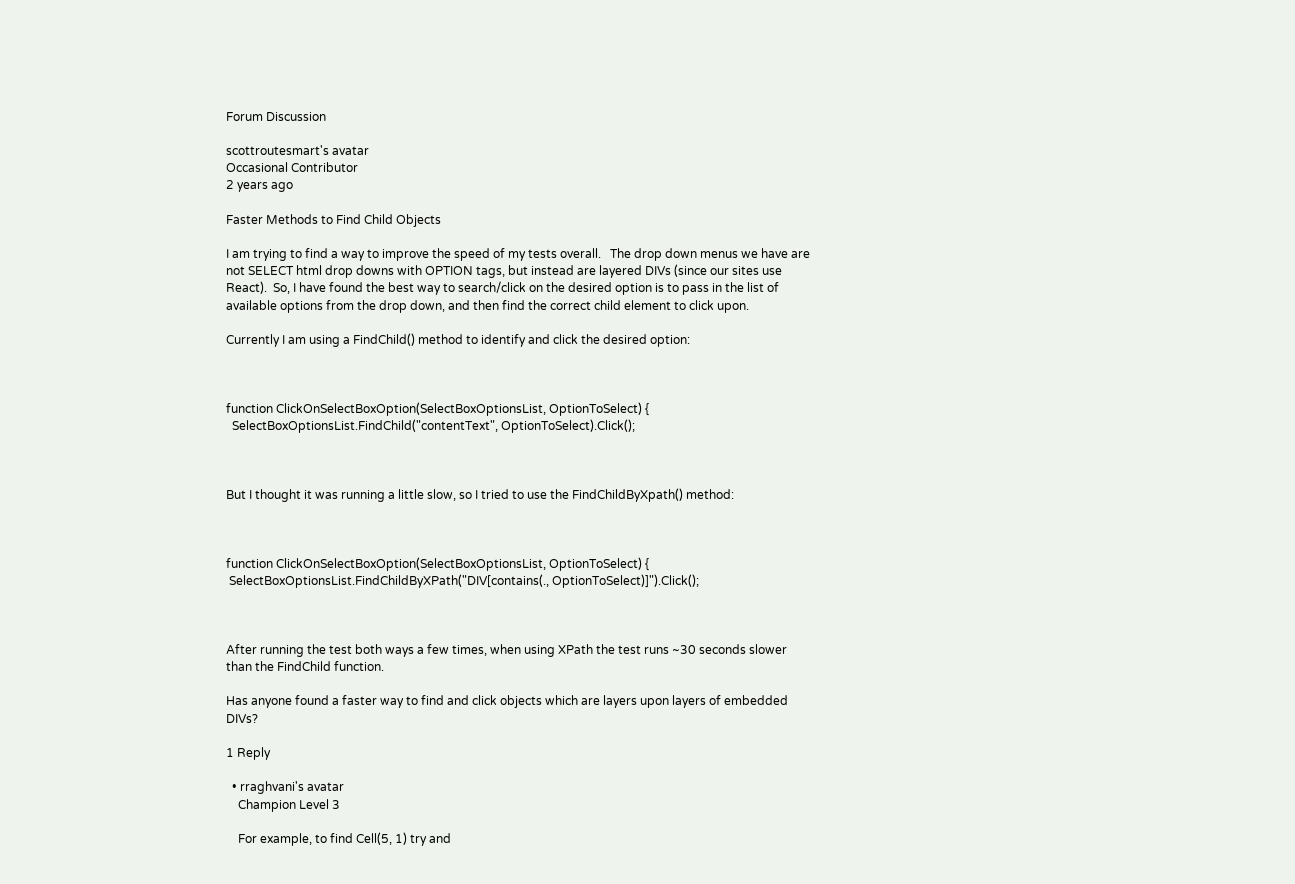Forum Discussion

scottroutesmart's avatar
Occasional Contributor
2 years ago

Faster Methods to Find Child Objects

I am trying to find a way to improve the speed of my tests overall.   The drop down menus we have are not SELECT html drop downs with OPTION tags, but instead are layered DIVs (since our sites use React).  So, I have found the best way to search/click on the desired option is to pass in the list of available options from the drop down, and then find the correct child element to click upon.

Currently I am using a FindChild() method to identify and click the desired option:



function ClickOnSelectBoxOption(SelectBoxOptionsList, OptionToSelect) {
  SelectBoxOptionsList.FindChild("contentText", OptionToSelect).Click();



But I thought it was running a little slow, so I tried to use the FindChildByXpath() method:



function ClickOnSelectBoxOption(SelectBoxOptionsList, OptionToSelect) {
 SelectBoxOptionsList.FindChildByXPath("DIV[contains(., OptionToSelect)]").Click();



After running the test both ways a few times, when using XPath the test runs ~30 seconds slower than the FindChild function.

Has anyone found a faster way to find and click objects which are layers upon layers of embedded DIVs?

1 Reply

  • rraghvani's avatar
    Champion Level 3

    For example, to find Cell(5, 1) try and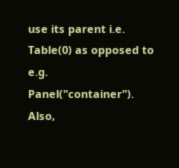use its parent i.e. Table(0) as opposed to e.g. Panel("container"). Also,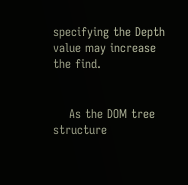specifying the Depth value may increase the find.


    As the DOM tree structure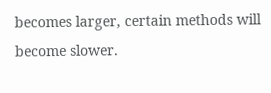becomes larger, certain methods will become slower.